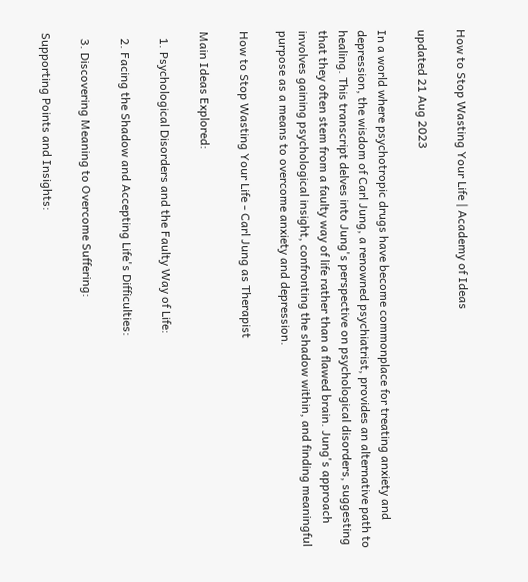How to Stop Wasting Your Life | Academy of Ideas

updated 21 Aug 2023

In a world where psychotropic drugs have become commonplace for treating anxiety and depression, the wisdom of Carl Jung, a renowned psychiatrist, provides an alternative path to healing. This transcript delves into Jung's perspective on psychological disorders, suggesting that they often stem from a faulty way of life rather than a flawed brain. Jung's approach involves gaining psychological insight, confronting the shadow within, and finding meaningful purpose as a means to overcome anxiety and depression.

How to Stop Wasting Your Life - Carl Jung as Therapist

Main Ideas Explored:

  1. Psychological Disorders and the Faulty Way of Life:

  2. Facing the Shadow and Accepting Life's Difficulties:

  3. Discovering Meaning to Overcome Suffering:

Supporting Points and Insights: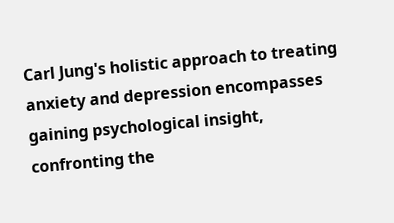Carl Jung's holistic approach to treating anxiety and depression encompasses gaining psychological insight, confronting the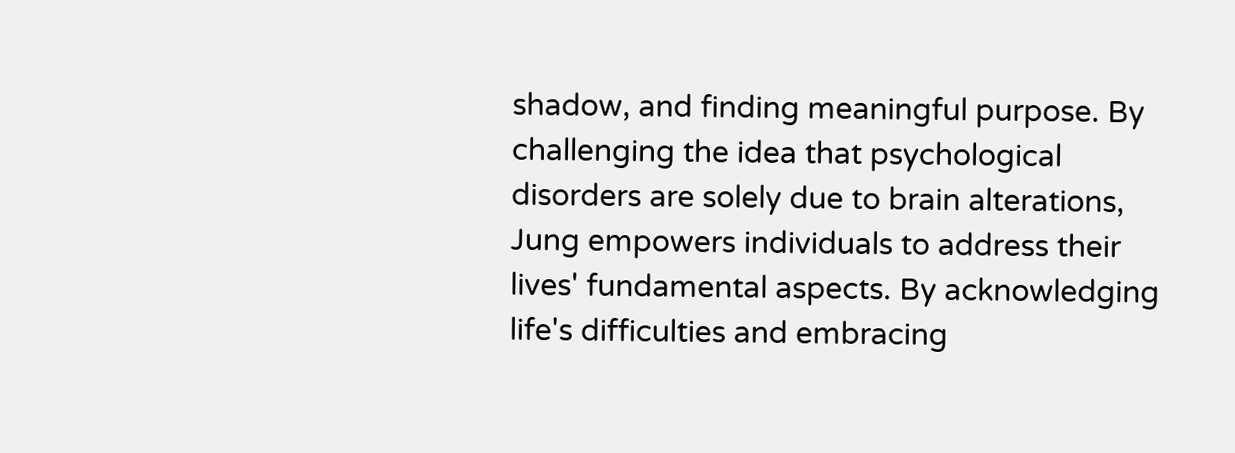shadow, and finding meaningful purpose. By challenging the idea that psychological disorders are solely due to brain alterations, Jung empowers individuals to address their lives' fundamental aspects. By acknowledging life's difficulties and embracing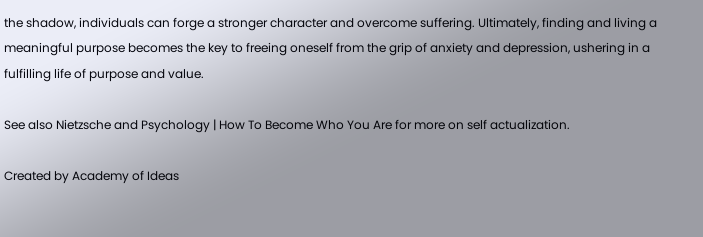the shadow, individuals can forge a stronger character and overcome suffering. Ultimately, finding and living a meaningful purpose becomes the key to freeing oneself from the grip of anxiety and depression, ushering in a fulfilling life of purpose and value.

See also Nietzsche and Psychology | How To Become Who You Are for more on self actualization.

Created by Academy of Ideas